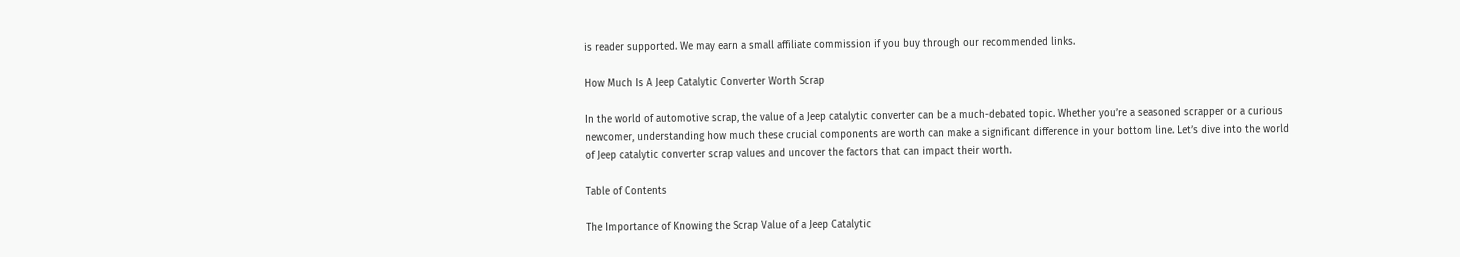is reader supported. We may earn a small affiliate commission if you buy through our recommended links.

How Much Is A Jeep Catalytic Converter Worth Scrap

In the world of automotive scrap, the value of a Jeep catalytic converter can be a much-debated topic. Whether you’re a seasoned scrapper or a curious newcomer, understanding how much these crucial components are worth can make a significant difference in your bottom line. Let’s dive into the world of Jeep catalytic converter scrap values and uncover the factors that can impact their worth.

Table of Contents

The Importance of Knowing the Scrap Value of a Jeep Catalytic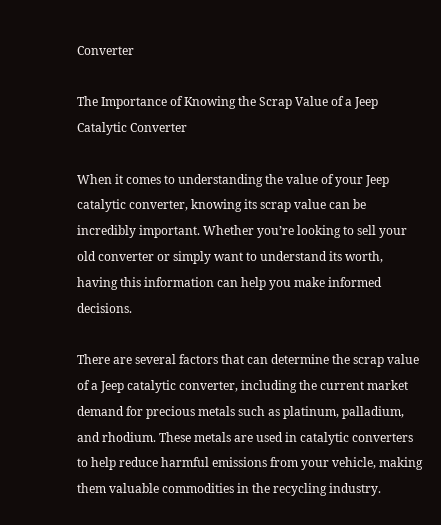Converter

The Importance of Knowing the Scrap Value of a Jeep Catalytic Converter

When it comes to understanding the value of your Jeep catalytic converter, knowing its scrap value can be incredibly important. Whether you’re looking to sell your old converter or simply want to understand its worth, having this information can help you make informed decisions.

There are several factors that can determine the scrap value of a Jeep catalytic converter, including the current market demand for precious metals such as platinum, palladium, and rhodium. These metals are used in catalytic converters to help reduce harmful emissions from your vehicle, making them valuable commodities in the recycling industry.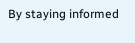By staying informed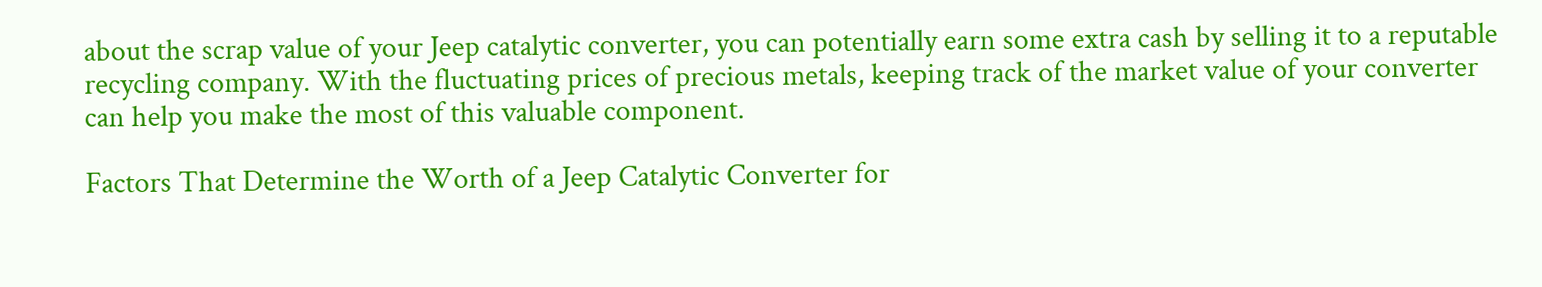about the scrap value of your Jeep catalytic converter, you can potentially earn some extra cash by selling it to a reputable recycling company. With the fluctuating prices of precious metals, keeping track of the market value of your converter can help you make the most of this valuable component.

Factors That Determine the Worth of a Jeep Catalytic Converter for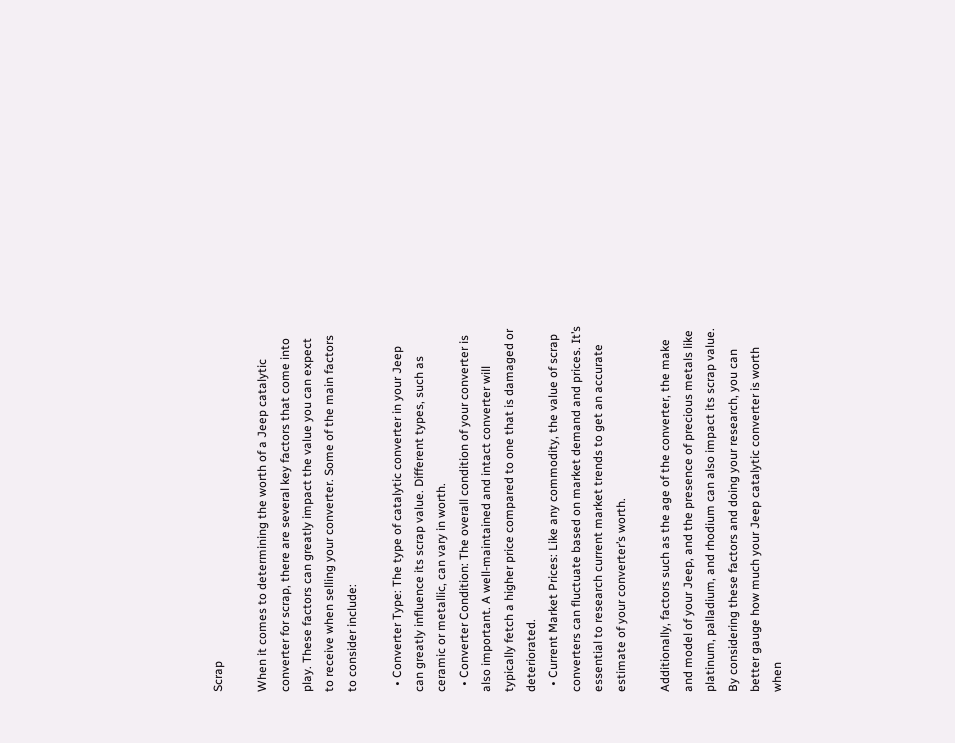Scrap

When it comes to determining the worth of a Jeep catalytic converter for scrap, there are several key factors that come into play. These factors can greatly impact the value you can expect to receive when selling your converter. Some of the main factors to consider include:

  • Converter Type: The type of catalytic converter in your Jeep can greatly influence its scrap value. Different types, such as ceramic or metallic, can vary in worth.
  • Converter Condition: The overall condition of your converter is also important. A well-maintained and intact converter will typically fetch a higher price compared to one that is damaged or deteriorated.
  • Current Market Prices: Like any commodity, the value of scrap converters can fluctuate based on market demand and prices. It’s essential to research current market trends to get an accurate estimate of your converter’s worth.

Additionally, factors such as the age of the converter, the make and model of your Jeep, and the presence of precious metals like platinum, palladium, and rhodium can also impact its scrap value. By considering these factors and doing your research, you can better gauge how much your Jeep catalytic converter is worth when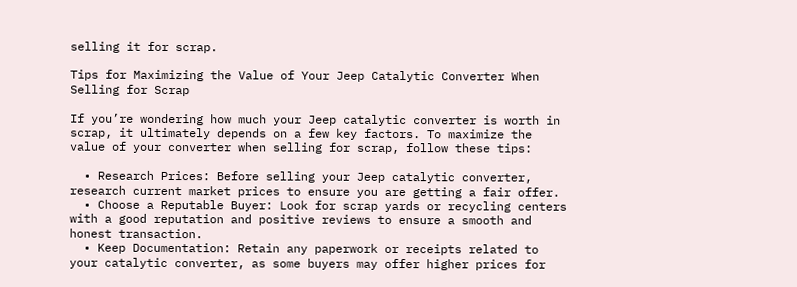selling it for scrap.

Tips for Maximizing the Value of Your Jeep Catalytic Converter When Selling for Scrap

If you’re wondering how much your Jeep catalytic converter is worth in scrap, it ultimately depends on a few key factors. To maximize the value of your converter when selling for scrap, follow these tips:

  • Research Prices: Before selling your Jeep catalytic converter, research current market prices to ensure you are getting a fair offer.
  • Choose a Reputable Buyer: Look for scrap yards or recycling centers with a good reputation and positive reviews to ensure a smooth and honest transaction.
  • Keep Documentation: Retain any paperwork or receipts related to your catalytic converter, as some buyers may offer higher prices for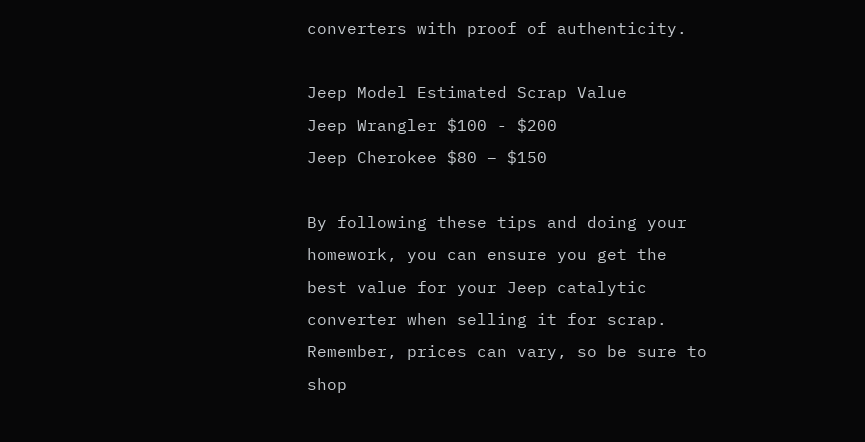converters with proof of authenticity.

Jeep Model Estimated Scrap Value
Jeep Wrangler $100 - $200
Jeep Cherokee $80 – $150

By following these tips and doing your homework, you can ensure you get the best value for your Jeep catalytic converter when selling it for scrap. Remember, prices can vary, so be sure to shop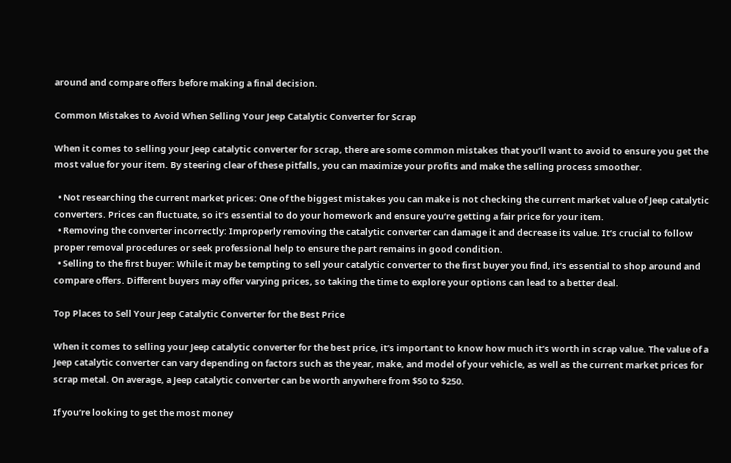around and compare offers before making a final decision.

Common Mistakes to Avoid When Selling Your Jeep Catalytic Converter for Scrap

When it comes to selling your Jeep catalytic converter for scrap, there are some common mistakes that you’ll want to avoid to ensure you get the most value for your item. By steering clear of these pitfalls, you can maximize your profits and make the selling process smoother.

  • Not researching the current market prices: One of the biggest mistakes you can make is not checking the current market value of Jeep catalytic converters. Prices can fluctuate, so it’s essential to do your homework and ensure you’re getting a fair price for your item.
  • Removing the converter incorrectly: Improperly removing the catalytic converter can damage it and decrease its value. It’s crucial to follow proper removal procedures or seek professional help to ensure the part remains in good condition.
  • Selling to the first buyer: While it may be tempting to sell your catalytic converter to the first buyer you find, it’s essential to shop around and compare offers. Different buyers may offer varying prices, so taking the time to explore your options can lead to a better deal.

Top Places to Sell Your Jeep Catalytic Converter for the Best Price

When it comes to selling your Jeep catalytic converter for the best price, it’s important to know how much it’s worth in scrap value. The value of a Jeep catalytic converter can vary depending on factors such as the year, make, and model of your vehicle, as well as the current market prices for scrap metal. On average, a Jeep catalytic converter can be worth anywhere from $50 to $250.

If you’re looking to get the most money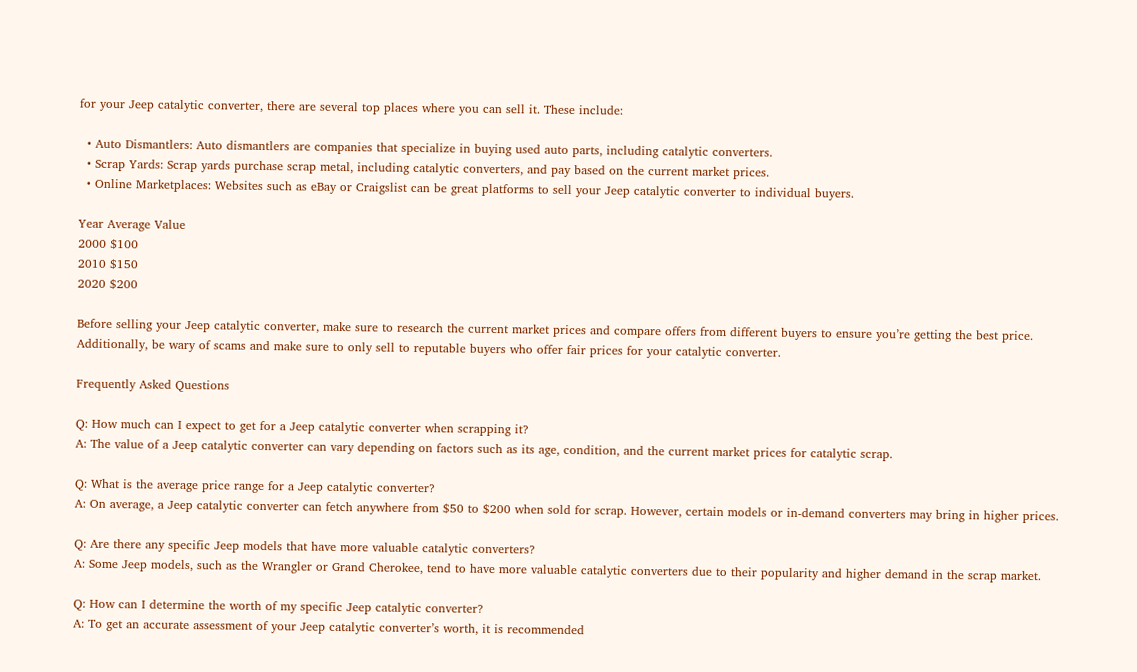for your Jeep catalytic converter, there are several top places where you can sell it. These include:

  • Auto Dismantlers: Auto dismantlers are companies that specialize in buying used auto parts, including catalytic converters.
  • Scrap Yards: Scrap yards purchase scrap metal, including catalytic converters, and pay based on the current market prices.
  • Online Marketplaces: Websites such as eBay or Craigslist can be great platforms to sell your Jeep catalytic converter to individual buyers.

Year Average Value
2000 $100
2010 $150
2020 $200

Before selling your Jeep catalytic converter, make sure to research the current market prices and compare offers from different buyers to ensure you’re getting the best price. Additionally, be wary of scams and make sure to only sell to reputable buyers who offer fair prices for your catalytic converter.

Frequently Asked Questions

Q: How much can I expect to get for a Jeep catalytic converter when scrapping it?
A: The value of a Jeep catalytic converter can vary depending on factors such as its age, condition, and the current market prices for catalytic scrap.

Q: What is the average price range for a Jeep catalytic converter?
A: On average, a Jeep catalytic converter can fetch anywhere from $50 to $200 when sold for scrap. However, certain models or in-demand converters may bring in higher prices.

Q: Are there any specific Jeep models that have more valuable catalytic converters?
A: Some Jeep models, such as the Wrangler or Grand Cherokee, tend to have more valuable catalytic converters due to their popularity and higher demand in the scrap market.

Q: How can I determine the worth of my specific Jeep catalytic converter?
A: To get an accurate assessment of your Jeep catalytic converter’s worth, it is recommended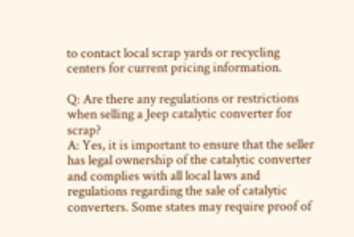to contact local scrap yards or recycling centers for current pricing information.

Q: Are there any regulations or restrictions when selling a Jeep catalytic converter for scrap?
A: Yes, it is important to ensure that the seller has legal ownership of the catalytic converter and complies with all local laws and regulations regarding the sale of catalytic converters. Some states may require proof of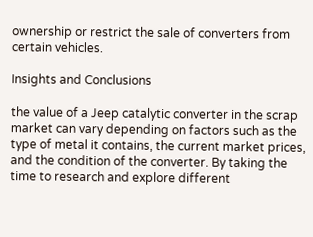ownership or restrict the sale of converters from certain vehicles.

Insights and Conclusions

the value of a Jeep catalytic converter in the scrap market can vary depending on factors such as the type of metal it contains, the current market prices, and the condition of the converter. By taking the time to research and explore different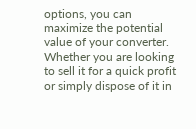options, you can maximize the potential value of your converter. Whether you are looking to sell it for a quick profit or simply dispose of it in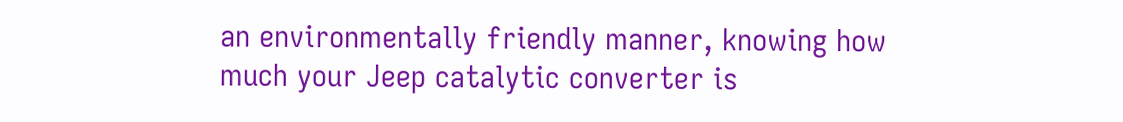an environmentally friendly manner, knowing how much your Jeep catalytic converter is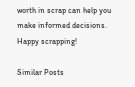worth in scrap can help you make informed decisions. Happy scrapping!

Similar Posts